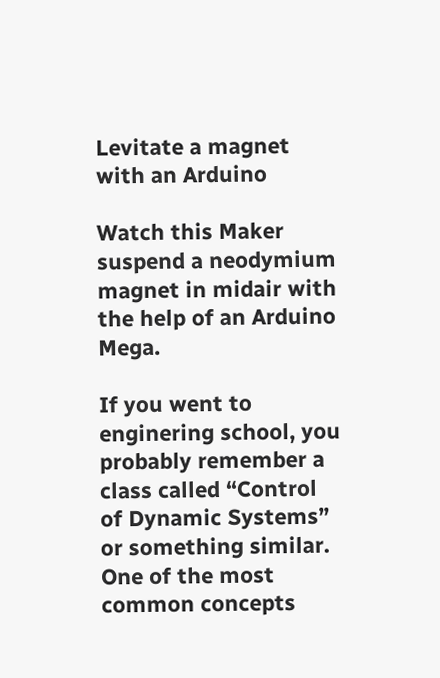Levitate a magnet with an Arduino

Watch this Maker suspend a neodymium magnet in midair with the help of an Arduino Mega.

If you went to enginering school, you probably remember a class called “Control of Dynamic Systems” or something similar. One of the most common concepts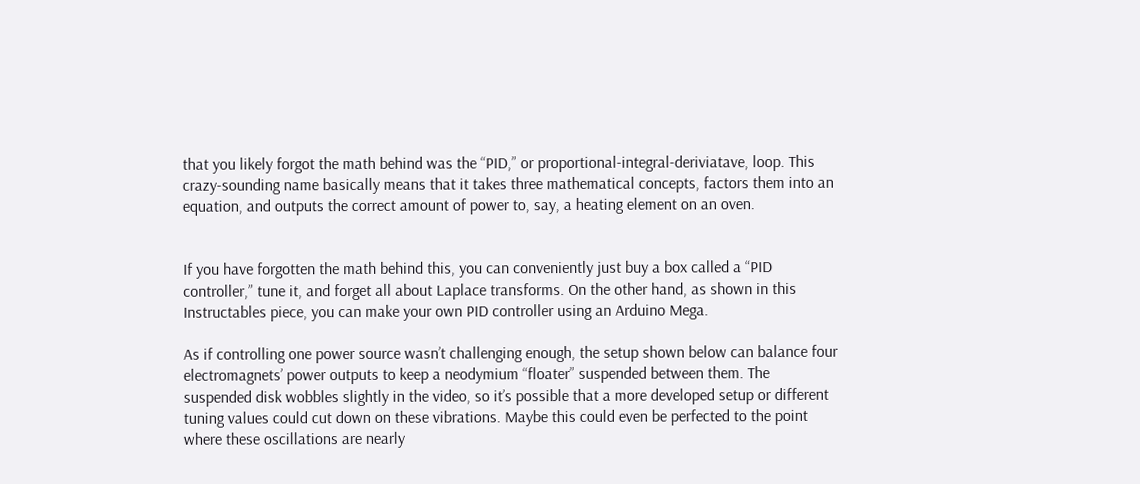that you likely forgot the math behind was the “PID,” or proportional-integral-deriviatave, loop. This crazy-sounding name basically means that it takes three mathematical concepts, factors them into an equation, and outputs the correct amount of power to, say, a heating element on an oven.


If you have forgotten the math behind this, you can conveniently just buy a box called a “PID controller,” tune it, and forget all about Laplace transforms. On the other hand, as shown in this Instructables piece, you can make your own PID controller using an Arduino Mega.

As if controlling one power source wasn’t challenging enough, the setup shown below can balance four electromagnets’ power outputs to keep a neodymium “floater” suspended between them. The suspended disk wobbles slightly in the video, so it’s possible that a more developed setup or different tuning values could cut down on these vibrations. Maybe this could even be perfected to the point where these oscillations are nearly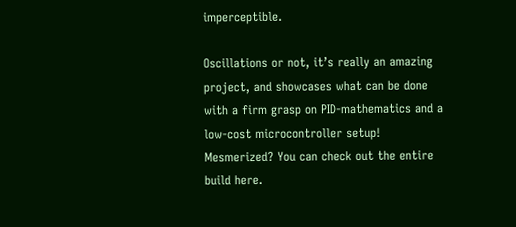imperceptible.

Oscillations or not, it’s really an amazing project, and showcases what can be done with a firm grasp on PID-mathematics and a low-cost microcontroller setup! Mesmerized? You can check out the entire build here.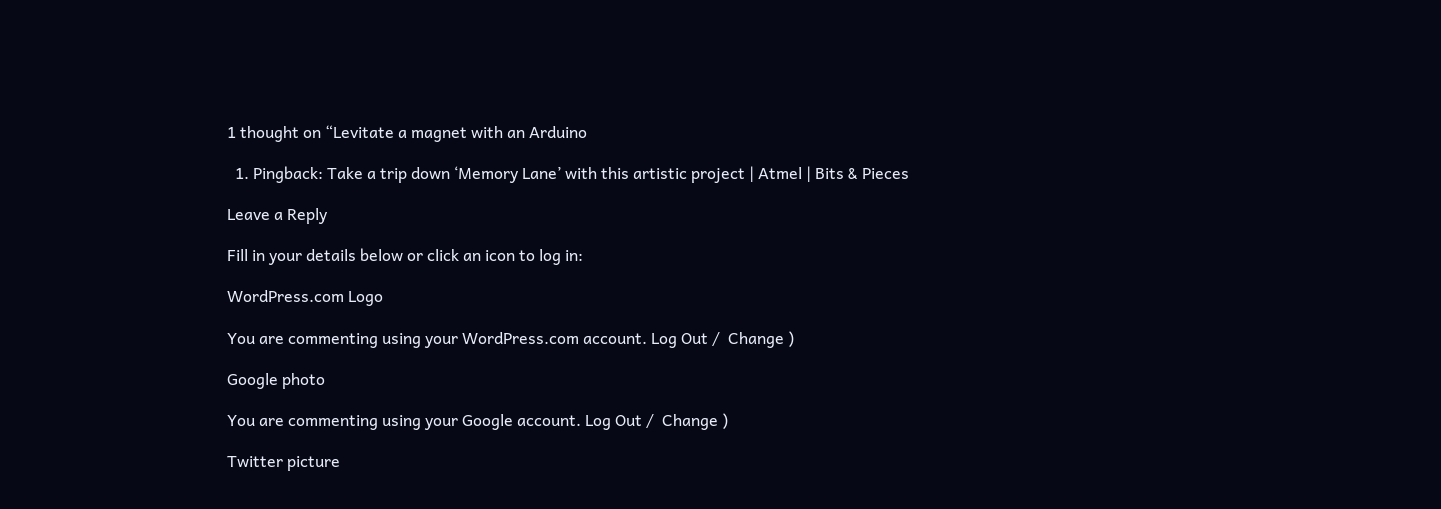1 thought on “Levitate a magnet with an Arduino

  1. Pingback: Take a trip down ‘Memory Lane’ with this artistic project | Atmel | Bits & Pieces

Leave a Reply

Fill in your details below or click an icon to log in:

WordPress.com Logo

You are commenting using your WordPress.com account. Log Out /  Change )

Google photo

You are commenting using your Google account. Log Out /  Change )

Twitter picture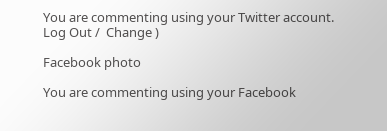You are commenting using your Twitter account. Log Out /  Change )

Facebook photo

You are commenting using your Facebook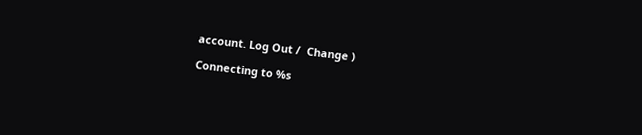account. Log Out /  Change )

Connecting to %s